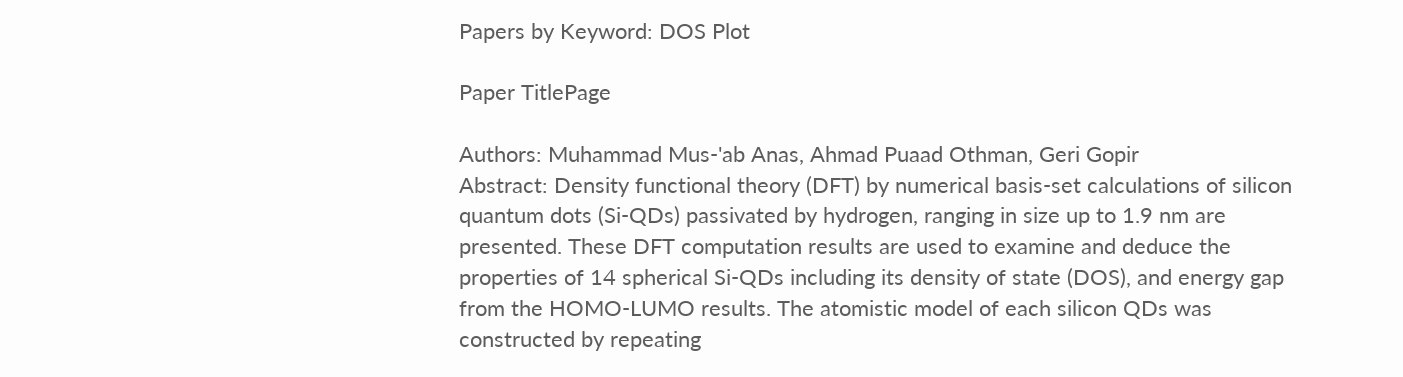Papers by Keyword: DOS Plot

Paper TitlePage

Authors: Muhammad Mus-'ab Anas, Ahmad Puaad Othman, Geri Gopir
Abstract: Density functional theory (DFT) by numerical basis-set calculations of silicon quantum dots (Si-QDs) passivated by hydrogen, ranging in size up to 1.9 nm are presented. These DFT computation results are used to examine and deduce the properties of 14 spherical Si-QDs including its density of state (DOS), and energy gap from the HOMO-LUMO results. The atomistic model of each silicon QDs was constructed by repeating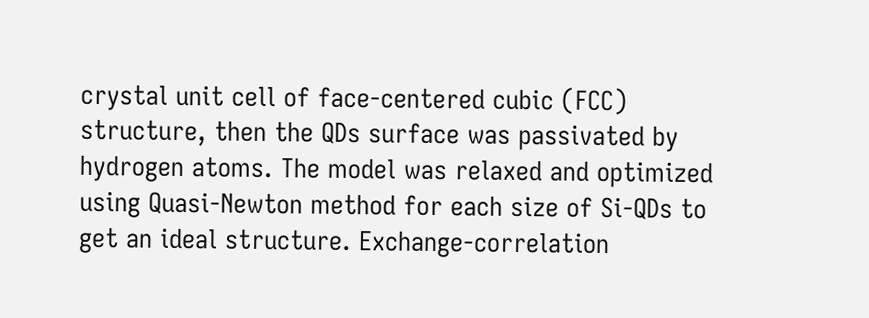crystal unit cell of face-centered cubic (FCC) structure, then the QDs surface was passivated by hydrogen atoms. The model was relaxed and optimized using Quasi-Newton method for each size of Si-QDs to get an ideal structure. Exchange-correlation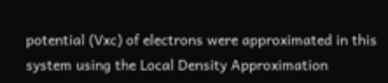potential (Vxc) of electrons were approximated in this system using the Local Density Approximation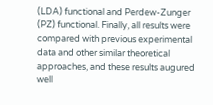(LDA) functional and Perdew-Zunger (PZ) functional. Finally, all results were compared with previous experimental data and other similar theoretical approaches, and these results augured well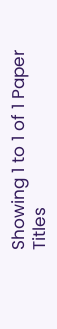Showing 1 to 1 of 1 Paper Titles